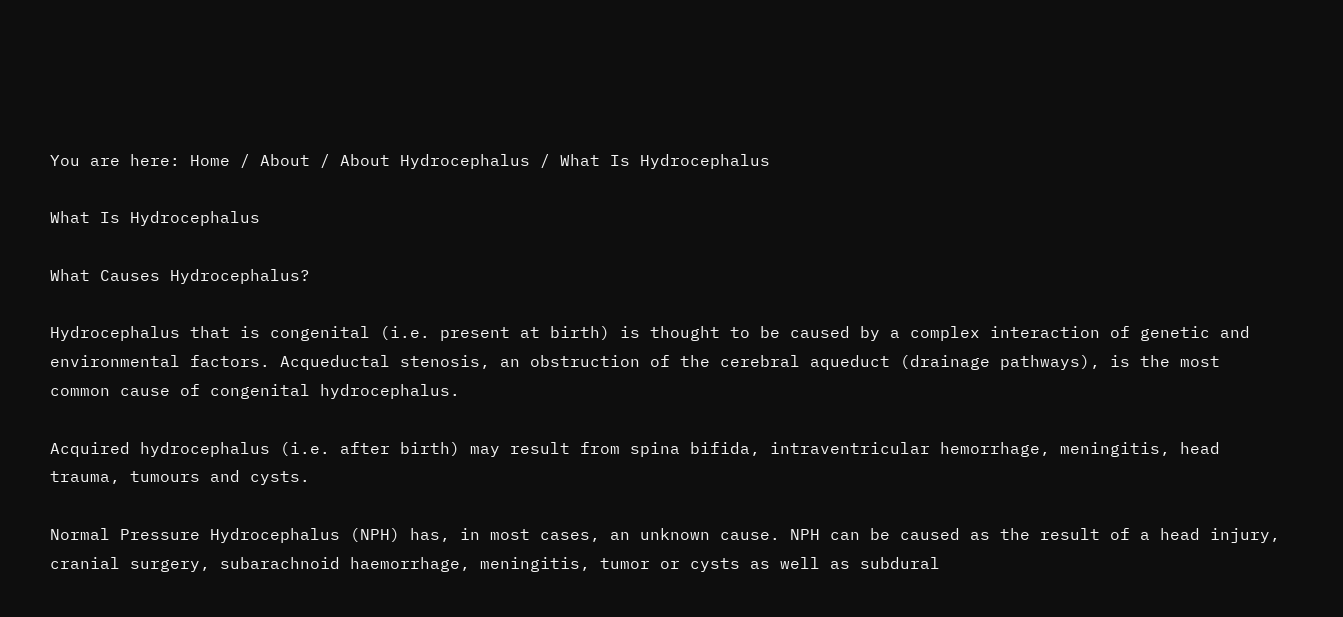You are here: Home / About / About Hydrocephalus / What Is Hydrocephalus

What Is Hydrocephalus

What Causes Hydrocephalus?

Hydrocephalus that is congenital (i.e. present at birth) is thought to be caused by a complex interaction of genetic and environmental factors. Acqueductal stenosis, an obstruction of the cerebral aqueduct (drainage pathways), is the most common cause of congenital hydrocephalus.

Acquired hydrocephalus (i.e. after birth) may result from spina bifida, intraventricular hemorrhage, meningitis, head trauma, tumours and cysts.

Normal Pressure Hydrocephalus (NPH) has, in most cases, an unknown cause. NPH can be caused as the result of a head injury, cranial surgery, subarachnoid haemorrhage, meningitis, tumor or cysts as well as subdural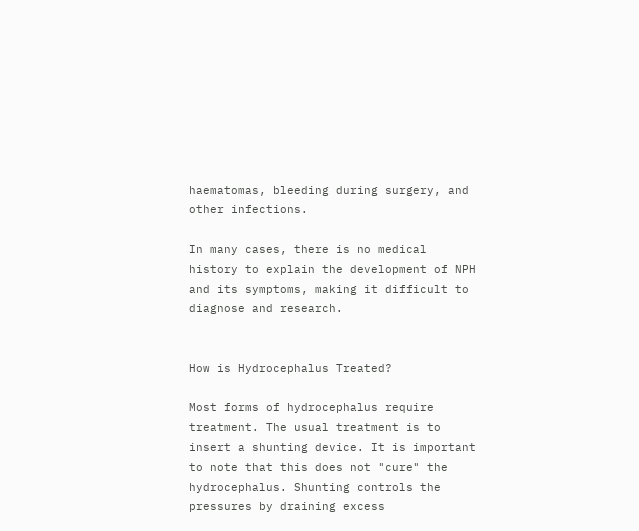haematomas, bleeding during surgery, and other infections.

In many cases, there is no medical history to explain the development of NPH and its symptoms, making it difficult to diagnose and research.


How is Hydrocephalus Treated?

Most forms of hydrocephalus require treatment. The usual treatment is to insert a shunting device. It is important to note that this does not "cure" the hydrocephalus. Shunting controls the pressures by draining excess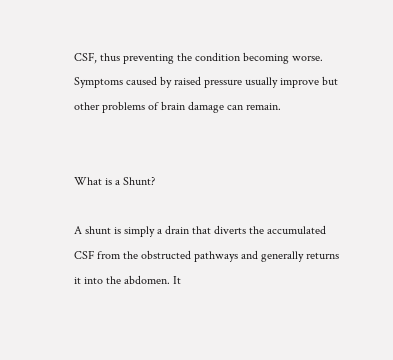CSF, thus preventing the condition becoming worse. Symptoms caused by raised pressure usually improve but other problems of brain damage can remain.


What is a Shunt?

A shunt is simply a drain that diverts the accumulated CSF from the obstructed pathways and generally returns it into the abdomen. It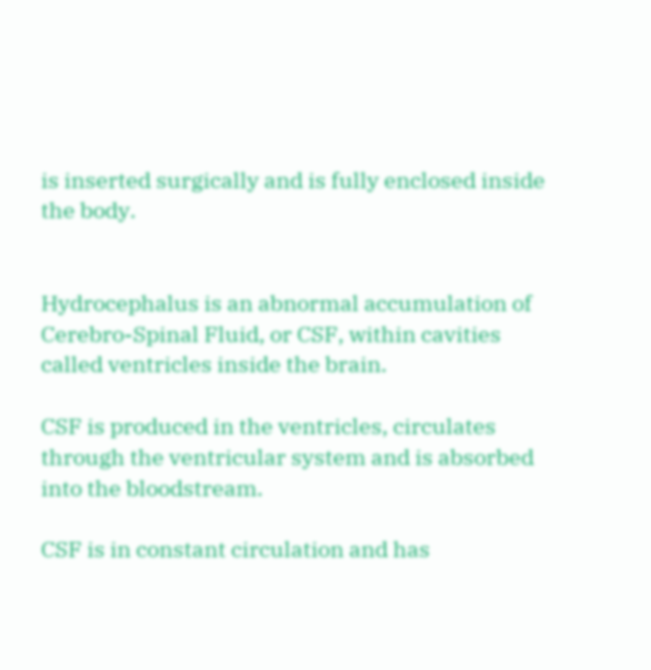is inserted surgically and is fully enclosed inside the body.


Hydrocephalus is an abnormal accumulation of Cerebro-Spinal Fluid, or CSF, within cavities called ventricles inside the brain.

CSF is produced in the ventricles, circulates through the ventricular system and is absorbed into the bloodstream.

CSF is in constant circulation and has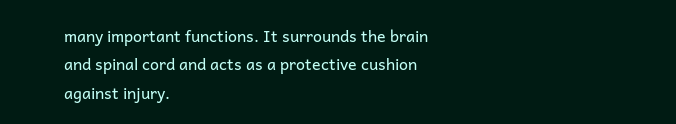many important functions. It surrounds the brain and spinal cord and acts as a protective cushion against injury.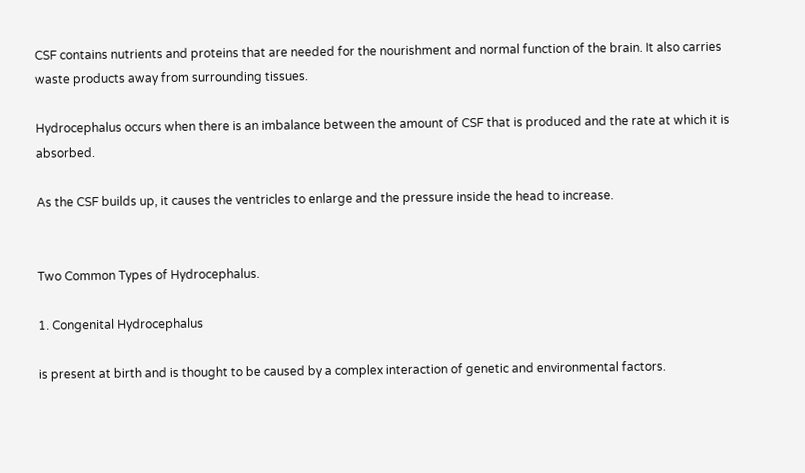CSF contains nutrients and proteins that are needed for the nourishment and normal function of the brain. It also carries waste products away from surrounding tissues.

Hydrocephalus occurs when there is an imbalance between the amount of CSF that is produced and the rate at which it is absorbed.

As the CSF builds up, it causes the ventricles to enlarge and the pressure inside the head to increase.


Two Common Types of Hydrocephalus.

1. Congenital Hydrocephalus

is present at birth and is thought to be caused by a complex interaction of genetic and environmental factors.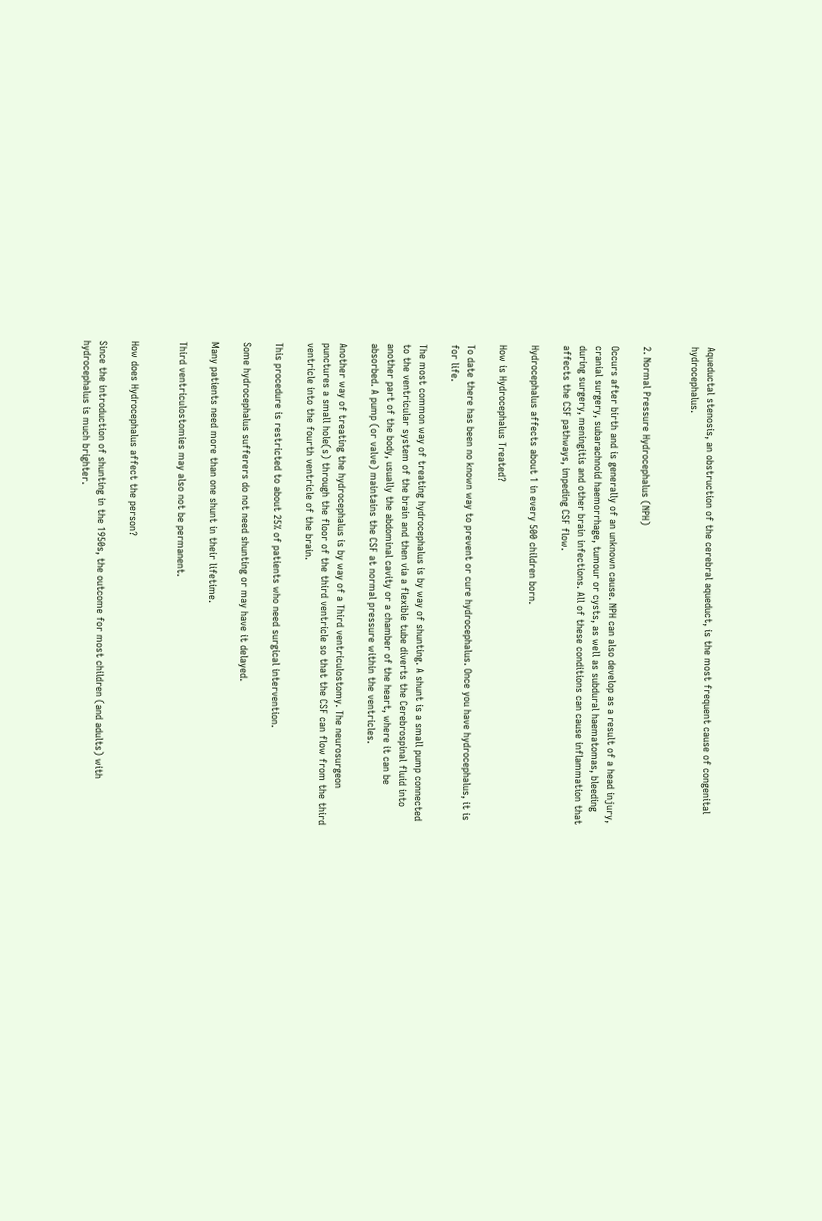Aqueductal stenosis, an obstruction of the cerebral aqueduct, is the most frequent cause of congenital hydrocephalus.


2. Normal Pressure Hydrocephalus (NPH)

Occurs after birth and is generally of an unknown cause. NPH can also develop as a result of a head injury, cranial surgery, subarachnoid haemorrhage, tumour or cysts, as well as subdural haematomas, bleeding during surgery, meningitis and other brain infections. All of these conditions can cause inflammation that affects the CSF pathways, impeding CSF flow.

Hydrocephalus affects about 1 in every 500 children born.

How is Hydrocephalus Treated?

To date there has been no known way to prevent or cure hydrocephalus. Once you have hydrocephalus, it is for life.

The most common way of treating hydrocephalus is by way of shunting. A shunt is a small pump connected to the ventricular system of the brain and then via a flexible tube diverts the Cerebrospinal fluid into another part of the body, usually the abdominal cavity or a chamber of the heart, where it can be absorbed. A pump (or valve) maintains the CSF at normal pressure within the ventricles.

Another way of treating the hydrocephalus is by way of a Third ventriculostomy. The neurosurgeon punctures a small hole(s) through the floor of the third ventricle so that the CSF can flow from the third ventricle into the fourth ventricle of the brain.

This procedure is restricted to about 25% of patients who need surgical intervention.

Some hydrocephalus sufferers do not need shunting or may have it delayed.

Many patients need more than one shunt in their lifetime.

Third ventriculostomies may also not be permanent.


How does Hydrocephalus affect the person?

Since the introduction of shunting in the 1950s, the outcome for most children (and adults) with hydrocephalus is much brighter.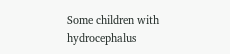Some children with hydrocephalus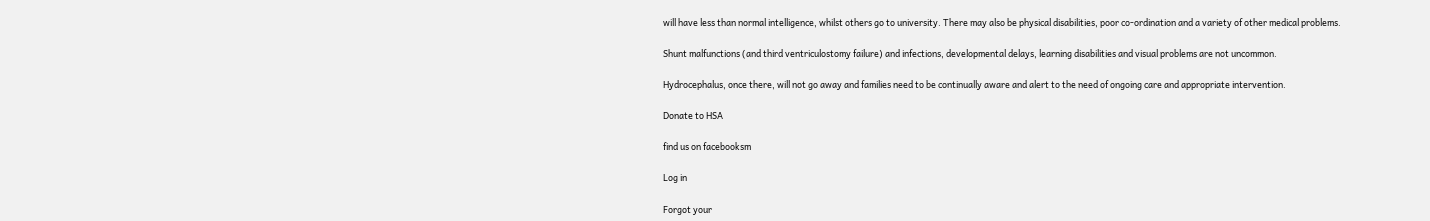will have less than normal intelligence, whilst others go to university. There may also be physical disabilities, poor co-ordination and a variety of other medical problems.

Shunt malfunctions (and third ventriculostomy failure) and infections, developmental delays, learning disabilities and visual problems are not uncommon.

Hydrocephalus, once there, will not go away and families need to be continually aware and alert to the need of ongoing care and appropriate intervention.

Donate to HSA

find us on facebooksm

Log in

Forgot your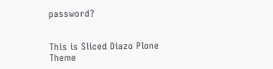password?


This is Sliced Diazo Plone Theme